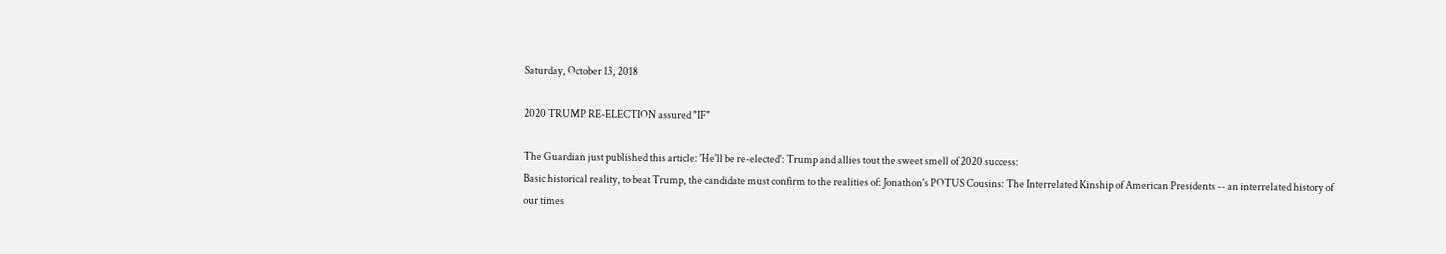Saturday, October 13, 2018

2020 TRUMP RE-ELECTION assured "IF"

The Guardian just published this article: 'He'll be re-elected': Trump and allies tout the sweet smell of 2020 success:
Basic historical reality, to beat Trump, the candidate must confirm to the realities of: Jonathon's POTUS Cousins: The Interrelated Kinship of American Presidents -- an interrelated history of our times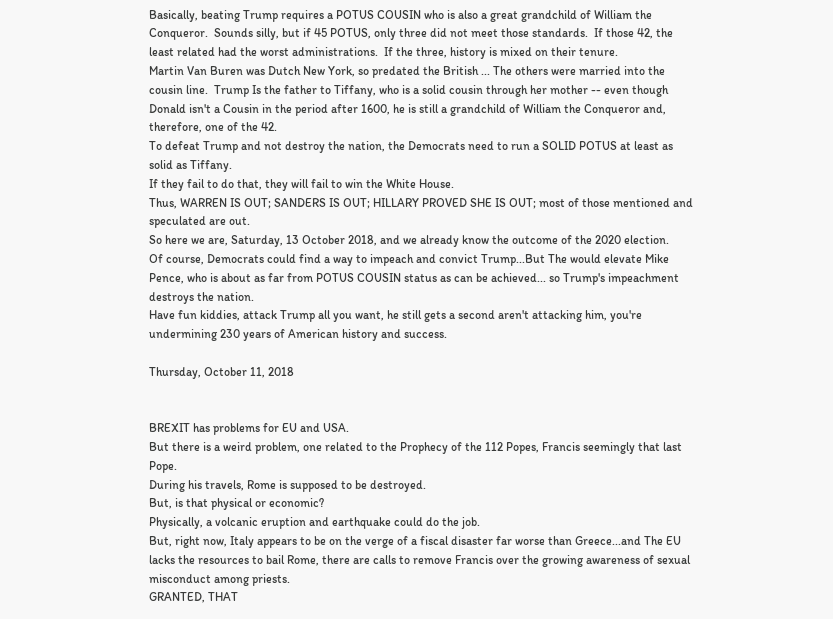Basically, beating Trump requires a POTUS COUSIN who is also a great grandchild of William the Conqueror.  Sounds silly, but if 45 POTUS, only three did not meet those standards.  If those 42, the least related had the worst administrations.  If the three, history is mixed on their tenure.
Martin Van Buren was Dutch New York, so predated the British ... The others were married into the cousin line.  Trump Is the father to Tiffany, who is a solid cousin through her mother -- even though Donald isn't a Cousin in the period after 1600, he is still a grandchild of William the Conqueror and, therefore, one of the 42.
To defeat Trump and not destroy the nation, the Democrats need to run a SOLID POTUS at least as solid as Tiffany.
If they fail to do that, they will fail to win the White House.
Thus, WARREN IS OUT; SANDERS IS OUT; HILLARY PROVED SHE IS OUT; most of those mentioned and speculated are out.
So here we are, Saturday, 13 October 2018, and we already know the outcome of the 2020 election.
Of course, Democrats could find a way to impeach and convict Trump...But The would elevate Mike Pence, who is about as far from POTUS COUSIN status as can be achieved... so Trump's impeachment destroys the nation.
Have fun kiddies, attack Trump all you want, he still gets a second aren't attacking him, you're undermining 230 years of American history and success.

Thursday, October 11, 2018


BREXIT has problems for EU and USA.
But there is a weird problem, one related to the Prophecy of the 112 Popes, Francis seemingly that last Pope.
During his travels, Rome is supposed to be destroyed.
But, is that physical or economic?
Physically, a volcanic eruption and earthquake could do the job.
But, right now, Italy appears to be on the verge of a fiscal disaster far worse than Greece...and The EU lacks the resources to bail Rome, there are calls to remove Francis over the growing awareness of sexual misconduct among priests.
GRANTED, THAT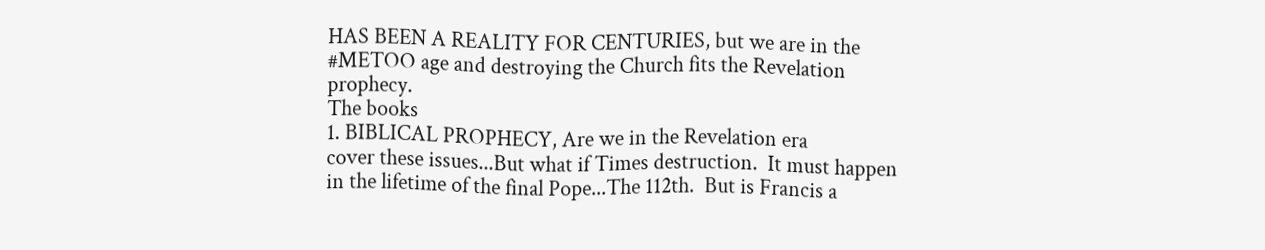HAS BEEN A REALITY FOR CENTURIES, but we are in the #METOO age and destroying the Church fits the Revelation prophecy.
The books
1. BIBLICAL PROPHECY, Are we in the Revelation era
cover these issues...But what if Times destruction.  It must happen in the lifetime of the final Pope...The 112th.  But is Francis a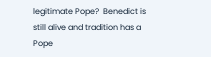legitimate Pope?  Benedict is still alive and tradition has a Pope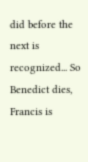did before the next is recognized... So Benedict dies, Francis is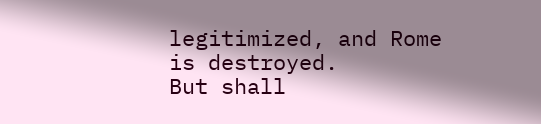legitimized, and Rome is destroyed.
But shall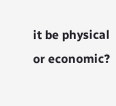it be physical or economic?